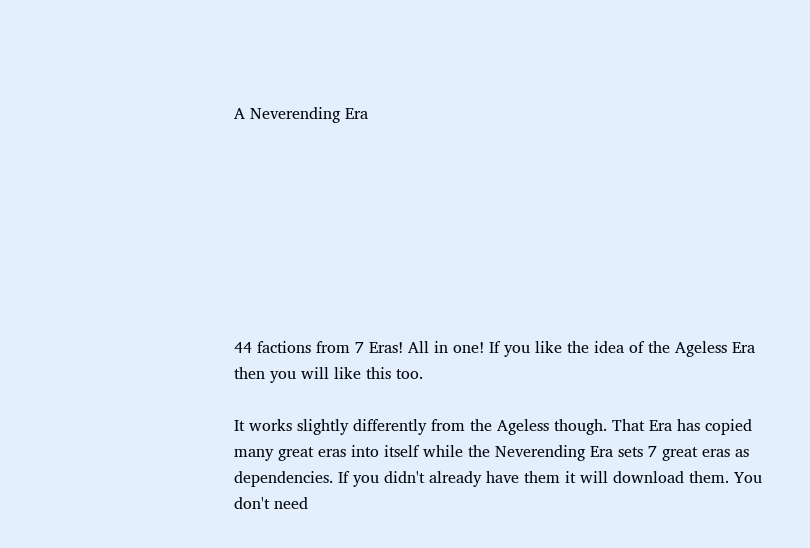A Neverending Era








44 factions from 7 Eras! All in one! If you like the idea of the Ageless Era then you will like this too.

It works slightly differently from the Ageless though. That Era has copied many great eras into itself while the Neverending Era sets 7 great eras as dependencies. If you didn't already have them it will download them. You don't need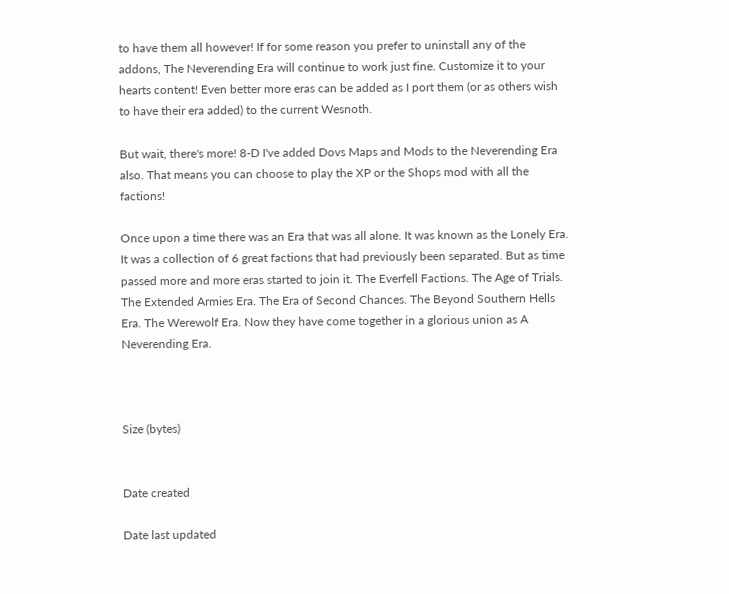to have them all however! If for some reason you prefer to uninstall any of the addons, The Neverending Era will continue to work just fine. Customize it to your hearts content! Even better more eras can be added as I port them (or as others wish to have their era added) to the current Wesnoth.

But wait, there's more! 8-D I've added Dovs Maps and Mods to the Neverending Era also. That means you can choose to play the XP or the Shops mod with all the factions!

Once upon a time there was an Era that was all alone. It was known as the Lonely Era. It was a collection of 6 great factions that had previously been separated. But as time passed more and more eras started to join it. The Everfell Factions. The Age of Trials. The Extended Armies Era. The Era of Second Chances. The Beyond Southern Hells Era. The Werewolf Era. Now they have come together in a glorious union as A Neverending Era.



Size (bytes)


Date created

Date last updated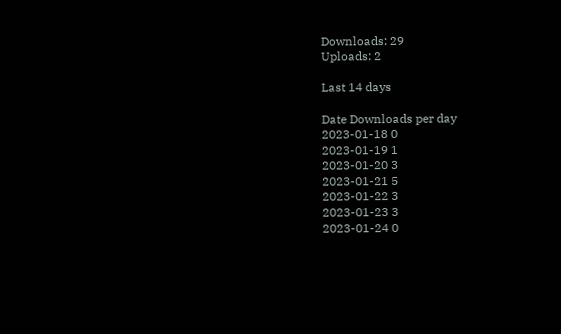Downloads: 29
Uploads: 2

Last 14 days

Date Downloads per day
2023-01-18 0
2023-01-19 1
2023-01-20 3
2023-01-21 5
2023-01-22 3
2023-01-23 3
2023-01-24 0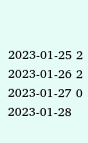2023-01-25 2
2023-01-26 2
2023-01-27 0
2023-01-28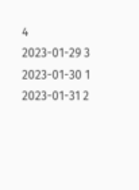4
2023-01-29 3
2023-01-30 1
2023-01-31 2